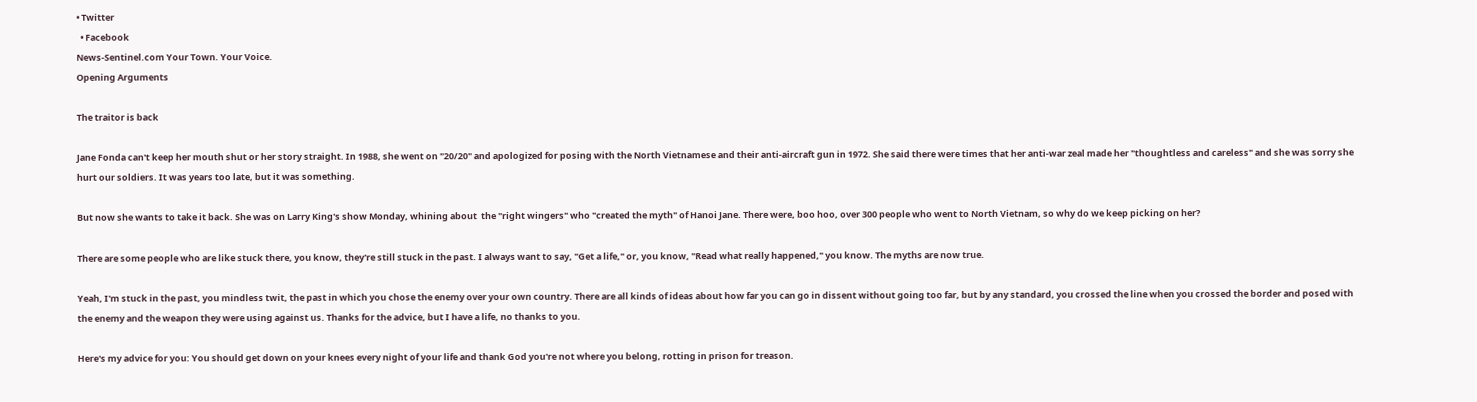• Twitter
  • Facebook
News-Sentinel.com Your Town. Your Voice.
Opening Arguments

The traitor is back

Jane Fonda can't keep her mouth shut or her story straight. In 1988, she went on "20/20" and apologized for posing with the North Vietnamese and their anti-aircraft gun in 1972. She said there were times that her anti-war zeal made her "thoughtless and careless" and she was sorry she hurt our soldiers. It was years too late, but it was something.

But now she wants to take it back. She was on Larry King's show Monday, whining about  the "right wingers" who "created the myth" of Hanoi Jane. There were, boo hoo, over 300 people who went to North Vietnam, so why do we keep picking on her?

There are some people who are like stuck there, you know, they're still stuck in the past. I always want to say, "Get a life," or, you know, "Read what really happened," you know. The myths are now true.

Yeah, I'm stuck in the past, you mindless twit, the past in which you chose the enemy over your own country. There are all kinds of ideas about how far you can go in dissent without going too far, but by any standard, you crossed the line when you crossed the border and posed with the enemy and the weapon they were using against us. Thanks for the advice, but I have a life, no thanks to you.

Here's my advice for you: You should get down on your knees every night of your life and thank God you're not where you belong, rotting in prison for treason.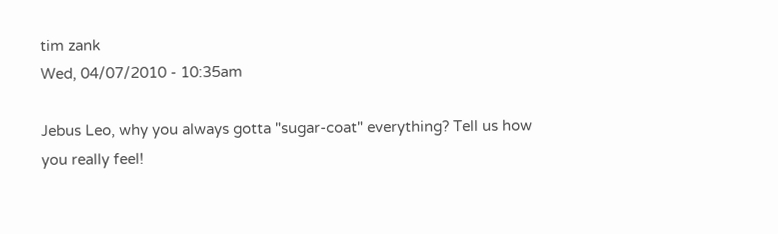tim zank
Wed, 04/07/2010 - 10:35am

Jebus Leo, why you always gotta "sugar-coat" everything? Tell us how you really feel!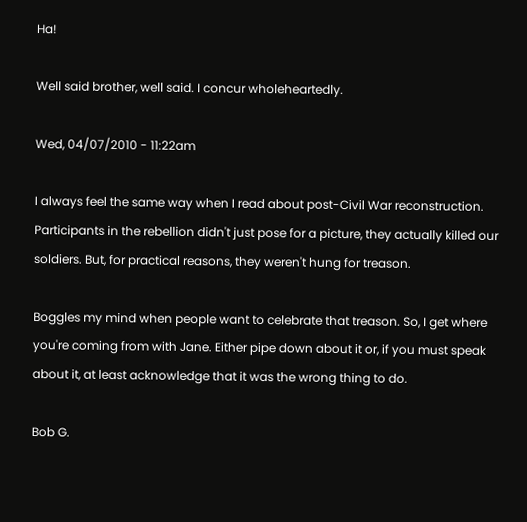Ha!

Well said brother, well said. I concur wholeheartedly.

Wed, 04/07/2010 - 11:22am

I always feel the same way when I read about post-Civil War reconstruction. Participants in the rebellion didn't just pose for a picture, they actually killed our soldiers. But, for practical reasons, they weren't hung for treason.

Boggles my mind when people want to celebrate that treason. So, I get where you're coming from with Jane. Either pipe down about it or, if you must speak about it, at least acknowledge that it was the wrong thing to do.

Bob G.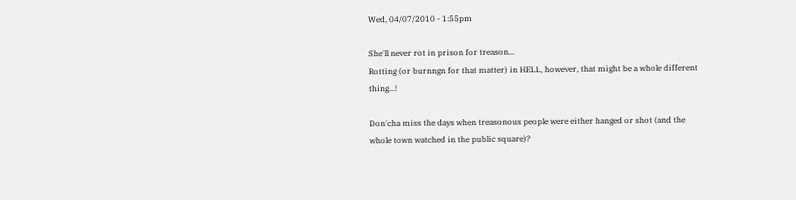Wed, 04/07/2010 - 1:55pm

She'll never rot in prison for treason...
Rotting (or burnngn for that matter) in HELL, however, that might be a whole different thing...!

Don'cha miss the days when treasonous people were either hanged or shot (and the whole town watched in the public square)?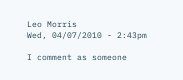Leo Morris
Wed, 04/07/2010 - 2:43pm

I comment as someone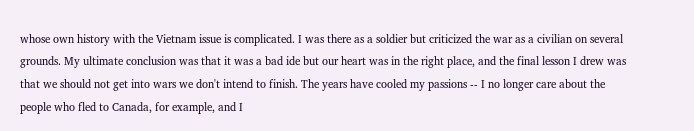whose own history with the Vietnam issue is complicated. I was there as a soldier but criticized the war as a civilian on several grounds. My ultimate conclusion was that it was a bad ide but our heart was in the right place, and the final lesson I drew was that we should not get into wars we don't intend to finish. The years have cooled my passions -- I no longer care about the people who fled to Canada, for example, and I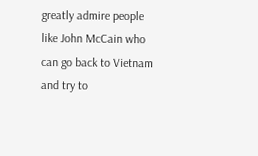greatly admire people like John McCain who can go back to Vietnam and try to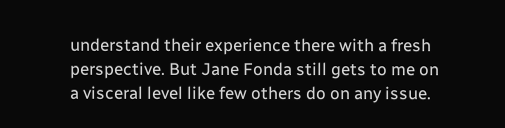understand their experience there with a fresh perspective. But Jane Fonda still gets to me on a visceral level like few others do on any issue.